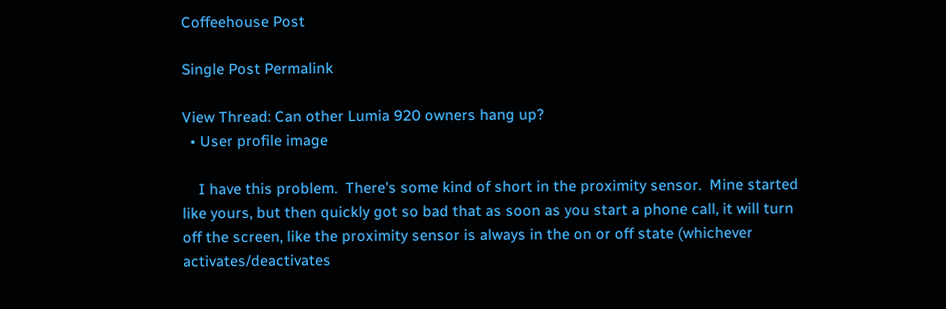Coffeehouse Post

Single Post Permalink

View Thread: Can other Lumia 920 owners hang up?
  • User profile image

    I have this problem.  There's some kind of short in the proximity sensor.  Mine started like yours, but then quickly got so bad that as soon as you start a phone call, it will turn off the screen, like the proximity sensor is always in the on or off state (whichever activates/deactivates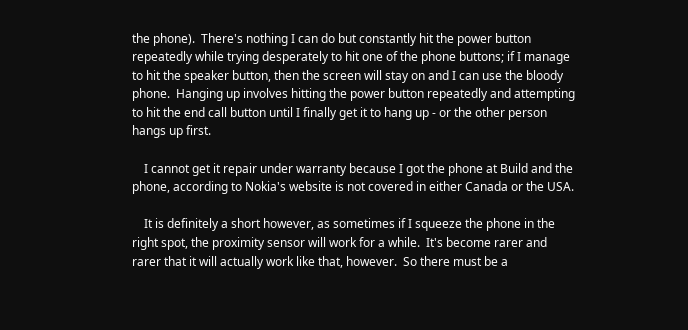the phone).  There's nothing I can do but constantly hit the power button repeatedly while trying desperately to hit one of the phone buttons; if I manage to hit the speaker button, then the screen will stay on and I can use the bloody phone.  Hanging up involves hitting the power button repeatedly and attempting to hit the end call button until I finally get it to hang up - or the other person hangs up first.

    I cannot get it repair under warranty because I got the phone at Build and the phone, according to Nokia's website is not covered in either Canada or the USA.

    It is definitely a short however, as sometimes if I squeeze the phone in the right spot, the proximity sensor will work for a while.  It's become rarer and rarer that it will actually work like that, however.  So there must be a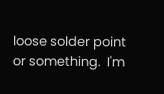loose solder point or something.  I'm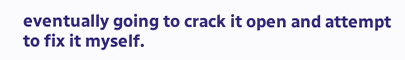eventually going to crack it open and attempt to fix it myself.